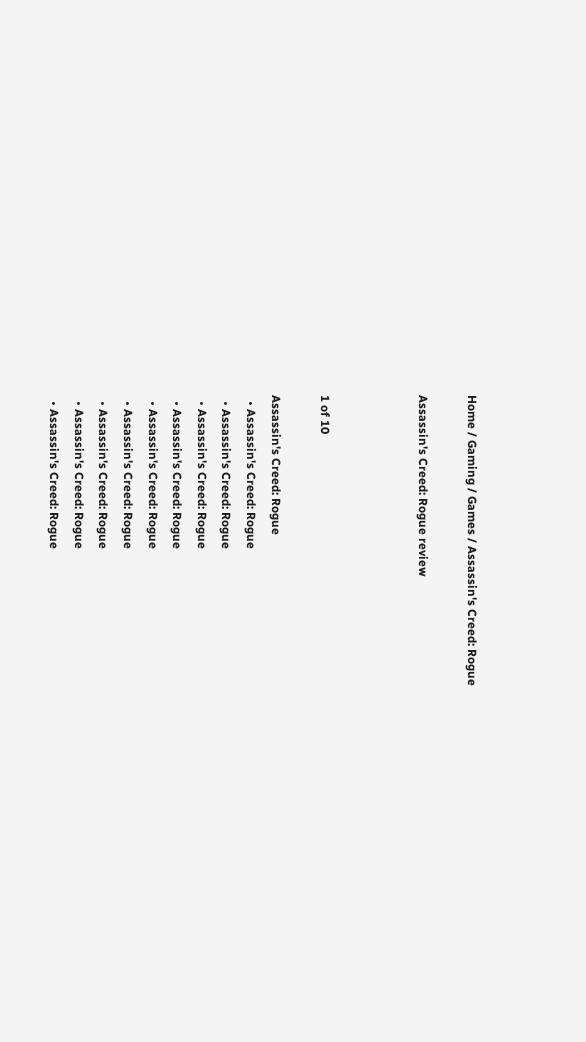Home / Gaming / Games / Assassin's Creed: Rogue

Assassin's Creed: Rogue review



1 of 10

Assassin's Creed: Rogue
  • Assassin's Creed: Rogue
  • Assassin's Creed: Rogue
  • Assassin's Creed: Rogue
  • Assassin's Creed: Rogue
  • Assassin's Creed: Rogue
  • Assassin's Creed: Rogue
  • Assassin's Creed: Rogue
  • Assassin's Creed: Rogue
  • Assassin's Creed: Rogue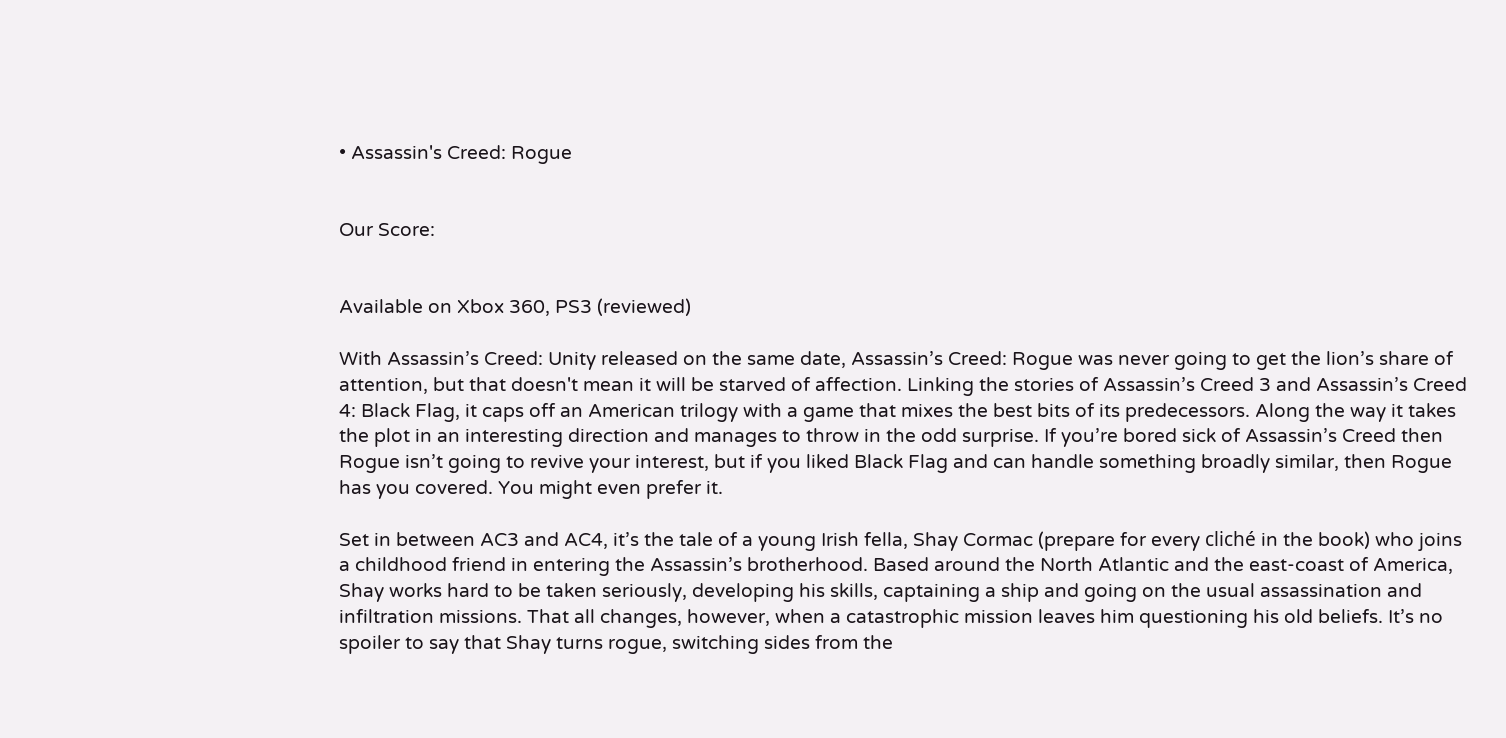• Assassin's Creed: Rogue


Our Score:


Available on Xbox 360, PS3 (reviewed)

With Assassin’s Creed: Unity released on the same date, Assassin’s Creed: Rogue was never going to get the lion’s share of attention, but that doesn't mean it will be starved of affection. Linking the stories of Assassin’s Creed 3 and Assassin’s Creed 4: Black Flag, it caps off an American trilogy with a game that mixes the best bits of its predecessors. Along the way it takes the plot in an interesting direction and manages to throw in the odd surprise. If you’re bored sick of Assassin’s Creed then Rogue isn’t going to revive your interest, but if you liked Black Flag and can handle something broadly similar, then Rogue has you covered. You might even prefer it.

Set in between AC3 and AC4, it’s the tale of a young Irish fella, Shay Cormac (prepare for every cliché in the book) who joins a childhood friend in entering the Assassin’s brotherhood. Based around the North Atlantic and the east-coast of America, Shay works hard to be taken seriously, developing his skills, captaining a ship and going on the usual assassination and infiltration missions. That all changes, however, when a catastrophic mission leaves him questioning his old beliefs. It’s no spoiler to say that Shay turns rogue, switching sides from the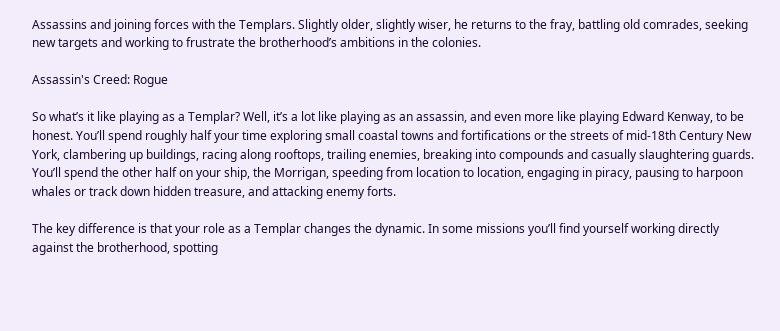Assassins and joining forces with the Templars. Slightly older, slightly wiser, he returns to the fray, battling old comrades, seeking new targets and working to frustrate the brotherhood’s ambitions in the colonies.

Assassin's Creed: Rogue

So what’s it like playing as a Templar? Well, it’s a lot like playing as an assassin, and even more like playing Edward Kenway, to be honest. You’ll spend roughly half your time exploring small coastal towns and fortifications or the streets of mid-18th Century New York, clambering up buildings, racing along rooftops, trailing enemies, breaking into compounds and casually slaughtering guards. You’ll spend the other half on your ship, the Morrigan, speeding from location to location, engaging in piracy, pausing to harpoon whales or track down hidden treasure, and attacking enemy forts.

The key difference is that your role as a Templar changes the dynamic. In some missions you’ll find yourself working directly against the brotherhood, spotting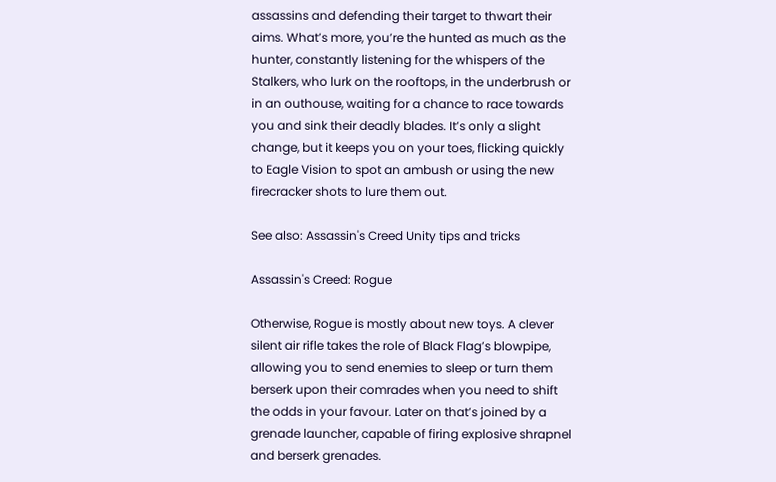assassins and defending their target to thwart their aims. What’s more, you’re the hunted as much as the hunter, constantly listening for the whispers of the Stalkers, who lurk on the rooftops, in the underbrush or in an outhouse, waiting for a chance to race towards you and sink their deadly blades. It’s only a slight change, but it keeps you on your toes, flicking quickly to Eagle Vision to spot an ambush or using the new firecracker shots to lure them out.

See also: Assassin's Creed Unity tips and tricks

Assassin's Creed: Rogue

Otherwise, Rogue is mostly about new toys. A clever silent air rifle takes the role of Black Flag’s blowpipe, allowing you to send enemies to sleep or turn them berserk upon their comrades when you need to shift the odds in your favour. Later on that’s joined by a grenade launcher, capable of firing explosive shrapnel and berserk grenades.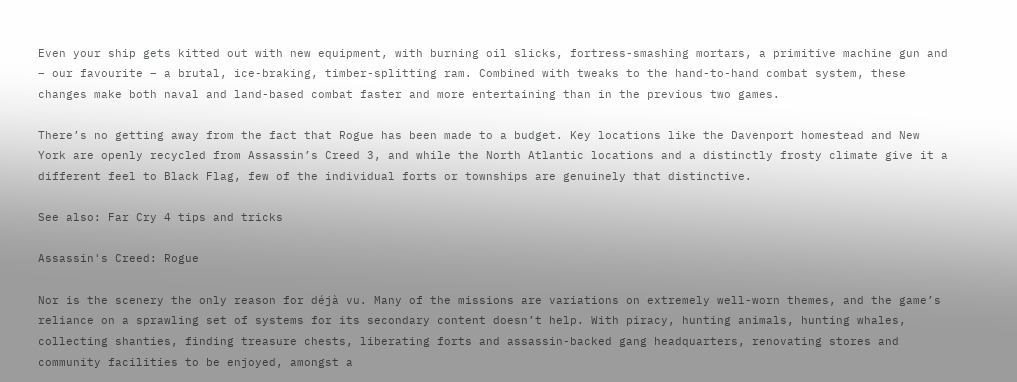Even your ship gets kitted out with new equipment, with burning oil slicks, fortress-smashing mortars, a primitive machine gun and – our favourite – a brutal, ice-braking, timber-splitting ram. Combined with tweaks to the hand-to-hand combat system, these changes make both naval and land-based combat faster and more entertaining than in the previous two games.

There’s no getting away from the fact that Rogue has been made to a budget. Key locations like the Davenport homestead and New York are openly recycled from Assassin’s Creed 3, and while the North Atlantic locations and a distinctly frosty climate give it a different feel to Black Flag, few of the individual forts or townships are genuinely that distinctive.

See also: Far Cry 4 tips and tricks

Assassin's Creed: Rogue

Nor is the scenery the only reason for déjà vu. Many of the missions are variations on extremely well-worn themes, and the game’s reliance on a sprawling set of systems for its secondary content doesn’t help. With piracy, hunting animals, hunting whales, collecting shanties, finding treasure chests, liberating forts and assassin-backed gang headquarters, renovating stores and community facilities to be enjoyed, amongst a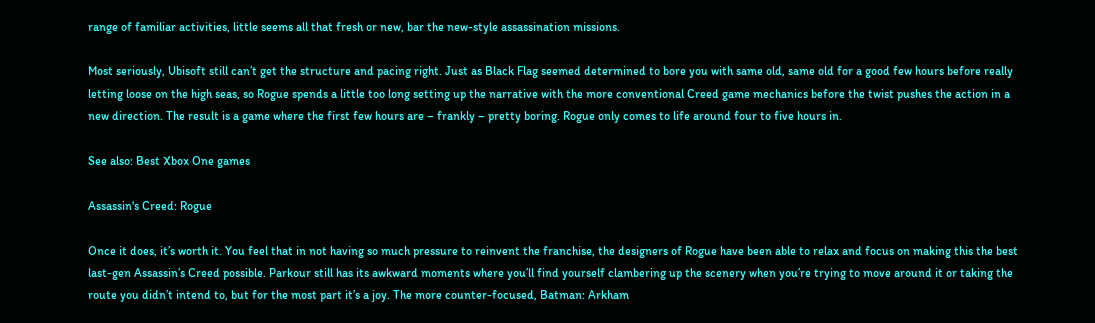range of familiar activities, little seems all that fresh or new, bar the new-style assassination missions.

Most seriously, Ubisoft still can’t get the structure and pacing right. Just as Black Flag seemed determined to bore you with same old, same old for a good few hours before really letting loose on the high seas, so Rogue spends a little too long setting up the narrative with the more conventional Creed game mechanics before the twist pushes the action in a new direction. The result is a game where the first few hours are – frankly – pretty boring. Rogue only comes to life around four to five hours in.

See also: Best Xbox One games

Assassin's Creed: Rogue

Once it does, it’s worth it. You feel that in not having so much pressure to reinvent the franchise, the designers of Rogue have been able to relax and focus on making this the best last-gen Assassin’s Creed possible. Parkour still has its awkward moments where you’ll find yourself clambering up the scenery when you’re trying to move around it or taking the route you didn’t intend to, but for the most part it’s a joy. The more counter-focused, Batman: Arkham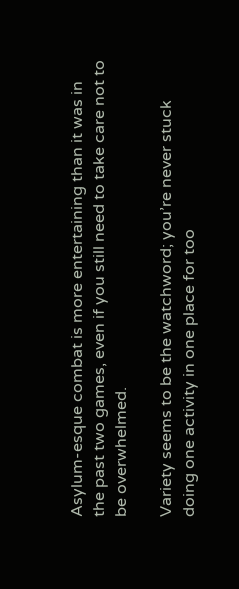Asylum-esque combat is more entertaining than it was in the past two games, even if you still need to take care not to be overwhelmed.

Variety seems to be the watchword; you’re never stuck doing one activity in one place for too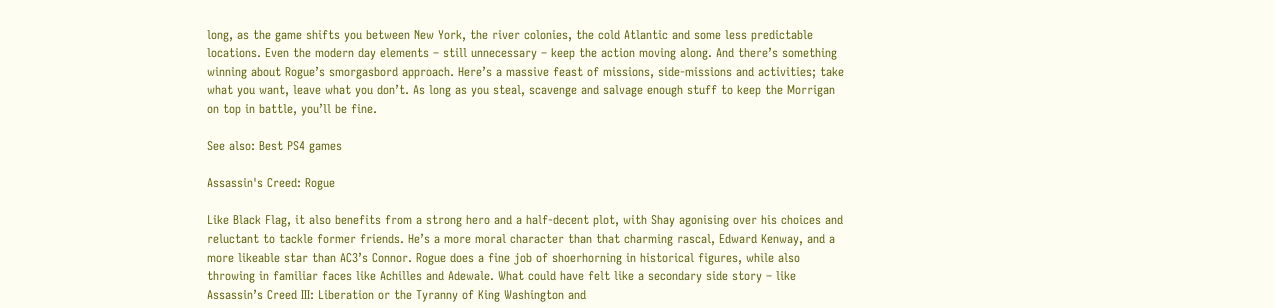long, as the game shifts you between New York, the river colonies, the cold Atlantic and some less predictable locations. Even the modern day elements – still unnecessary – keep the action moving along. And there’s something winning about Rogue’s smorgasbord approach. Here’s a massive feast of missions, side-missions and activities; take what you want, leave what you don’t. As long as you steal, scavenge and salvage enough stuff to keep the Morrigan on top in battle, you’ll be fine.

See also: Best PS4 games

Assassin's Creed: Rogue

Like Black Flag, it also benefits from a strong hero and a half-decent plot, with Shay agonising over his choices and reluctant to tackle former friends. He’s a more moral character than that charming rascal, Edward Kenway, and a more likeable star than AC3’s Connor. Rogue does a fine job of shoerhorning in historical figures, while also throwing in familiar faces like Achilles and Adewale. What could have felt like a secondary side story – like Assassin’s Creed III: Liberation or the Tyranny of King Washington and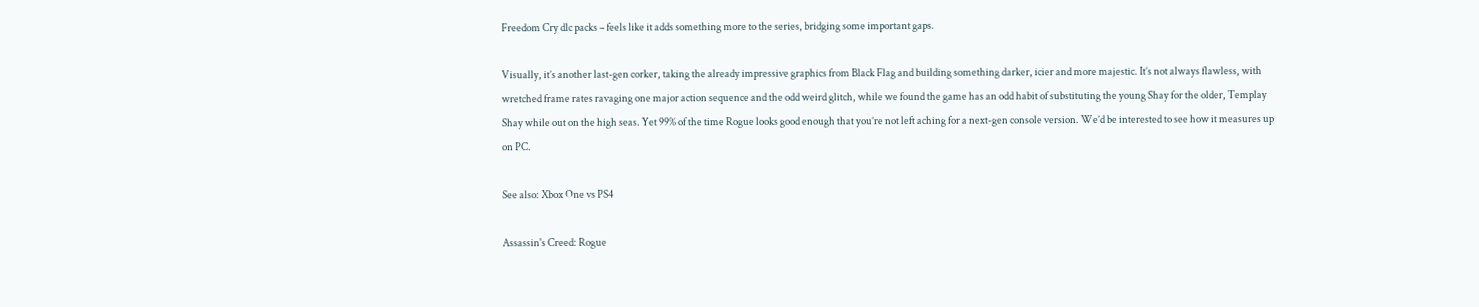Freedom Cry dlc packs – feels like it adds something more to the series, bridging some important gaps.

Visually, it’s another last-gen corker, taking the already impressive graphics from Black Flag and building something darker, icier and more majestic. It’s not always flawless, with wretched frame rates ravaging one major action sequence and the odd weird glitch, while we found the game has an odd habit of substituting the young Shay for the older, Templay Shay while out on the high seas. Yet 99% of the time Rogue looks good enough that you’re not left aching for a next-gen console version. We’d be interested to see how it measures up on PC.

See also: Xbox One vs PS4

Assassin's Creed: Rogue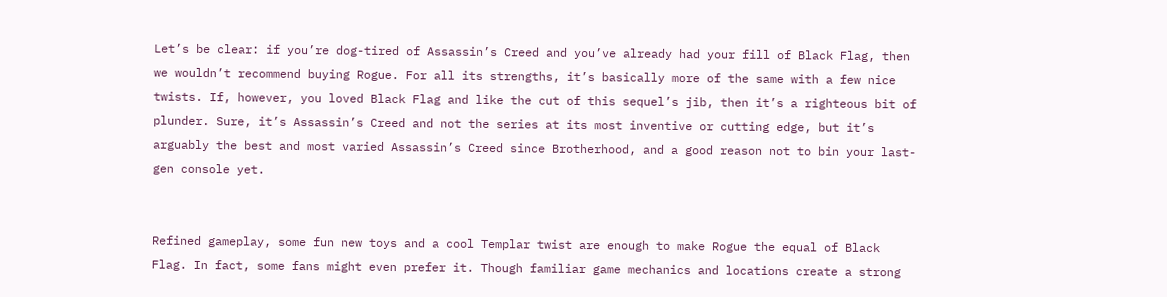Let’s be clear: if you’re dog-tired of Assassin’s Creed and you’ve already had your fill of Black Flag, then we wouldn’t recommend buying Rogue. For all its strengths, it’s basically more of the same with a few nice twists. If, however, you loved Black Flag and like the cut of this sequel’s jib, then it’s a righteous bit of plunder. Sure, it’s Assassin’s Creed and not the series at its most inventive or cutting edge, but it’s arguably the best and most varied Assassin’s Creed since Brotherhood, and a good reason not to bin your last-gen console yet.


Refined gameplay, some fun new toys and a cool Templar twist are enough to make Rogue the equal of Black Flag. In fact, some fans might even prefer it. Though familiar game mechanics and locations create a strong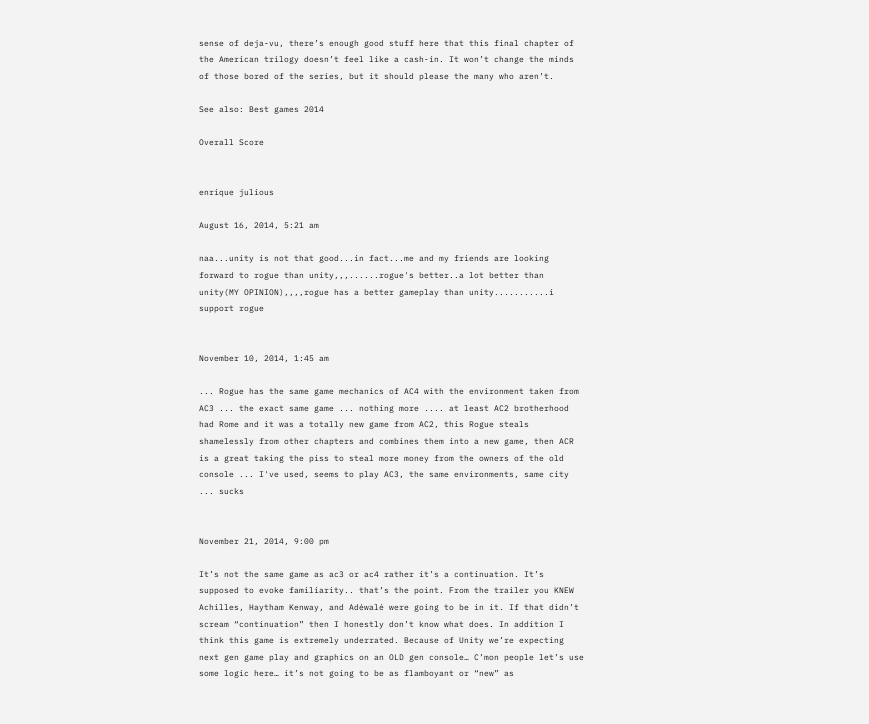sense of deja-vu, there’s enough good stuff here that this final chapter of the American trilogy doesn’t feel like a cash-in. It won’t change the minds of those bored of the series, but it should please the many who aren’t.

See also: Best games 2014

Overall Score


enrique julious

August 16, 2014, 5:21 am

naa...unity is not that good...in fact...me and my friends are looking forward to rogue than unity,,,......rogue's better..a lot better than unity(MY OPINION),,,,rogue has a better gameplay than unity...........i support rogue


November 10, 2014, 1:45 am

... Rogue has the same game mechanics of AC4 with the environment taken from AC3 ... the exact same game ... nothing more .... at least AC2 brotherhood had Rome and it was a totally new game from AC2, this Rogue steals shamelessly from other chapters and combines them into a new game, then ACR is a great taking the piss to steal more money from the owners of the old console ... I've used, seems to play AC3, the same environments, same city ... sucks


November 21, 2014, 9:00 pm

It’s not the same game as ac3 or ac4 rather it’s a continuation. It’s supposed to evoke familiarity.. that’s the point. From the trailer you KNEW Achilles, Haytham Kenway, and Adéwalé were going to be in it. If that didn’t scream “continuation” then I honestly don’t know what does. In addition I think this game is extremely underrated. Because of Unity we’re expecting next gen game play and graphics on an OLD gen console… C’mon people let’s use some logic here… it’s not going to be as flamboyant or “new” as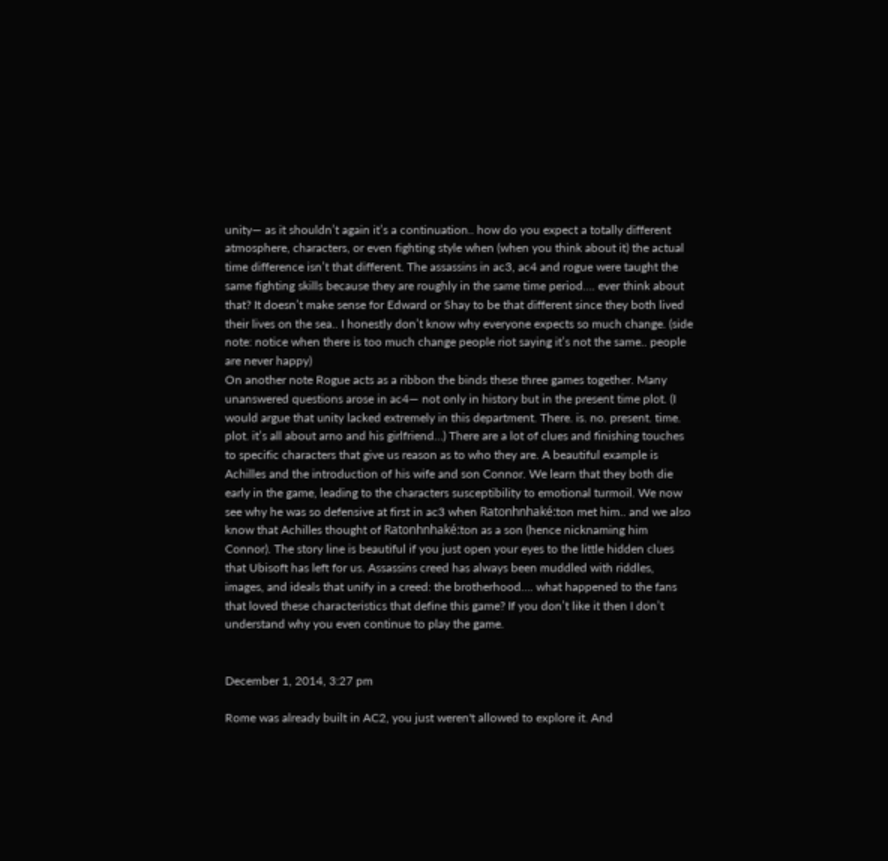unity— as it shouldn’t again it’s a continuation.. how do you expect a totally different atmosphere, characters, or even fighting style when (when you think about it) the actual time difference isn’t that different. The assassins in ac3, ac4 and rogue were taught the same fighting skills because they are roughly in the same time period…. ever think about that? It doesn’t make sense for Edward or Shay to be that different since they both lived their lives on the sea.. I honestly don’t know why everyone expects so much change. (side note: notice when there is too much change people riot saying it’s not the same.. people are never happy)
On another note Rogue acts as a ribbon the binds these three games together. Many unanswered questions arose in ac4— not only in history but in the present time plot. (I would argue that unity lacked extremely in this department. There. is. no. present. time. plot. it’s all about arno and his girlfriend…) There are a lot of clues and finishing touches to specific characters that give us reason as to who they are. A beautiful example is Achilles and the introduction of his wife and son Connor. We learn that they both die early in the game, leading to the characters susceptibility to emotional turmoil. We now see why he was so defensive at first in ac3 when Ratonhnhaké:ton met him.. and we also know that Achilles thought of Ratonhnhaké:ton as a son (hence nicknaming him Connor). The story line is beautiful if you just open your eyes to the little hidden clues that Ubisoft has left for us. Assassins creed has always been muddled with riddles, images, and ideals that unify in a creed: the brotherhood…. what happened to the fans that loved these characteristics that define this game? If you don’t like it then I don’t understand why you even continue to play the game.


December 1, 2014, 3:27 pm

Rome was already built in AC2, you just weren't allowed to explore it. And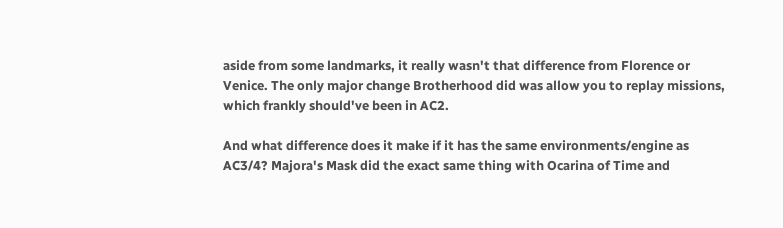aside from some landmarks, it really wasn't that difference from Florence or Venice. The only major change Brotherhood did was allow you to replay missions, which frankly should've been in AC2.

And what difference does it make if it has the same environments/engine as AC3/4? Majora's Mask did the exact same thing with Ocarina of Time and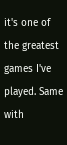it's one of the greatest games I've played. Same with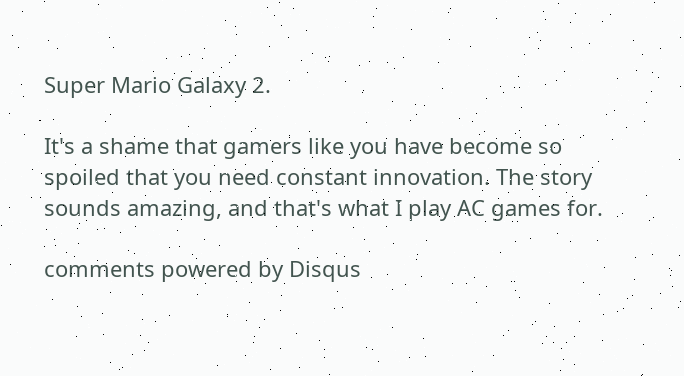Super Mario Galaxy 2.

It's a shame that gamers like you have become so spoiled that you need constant innovation. The story sounds amazing, and that's what I play AC games for.

comments powered by Disqus